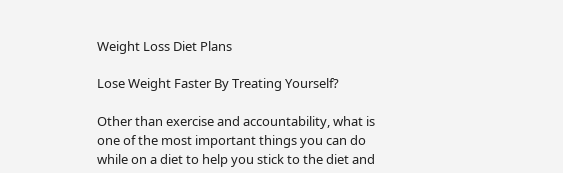Weight Loss Diet Plans

Lose Weight Faster By Treating Yourself?

Other than exercise and accountability, what is one of the most important things you can do while on a diet to help you stick to the diet and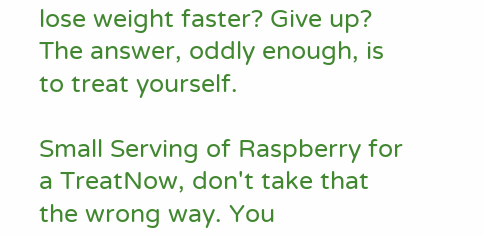lose weight faster? Give up? The answer, oddly enough, is to treat yourself.

Small Serving of Raspberry for a TreatNow, don't take that the wrong way. You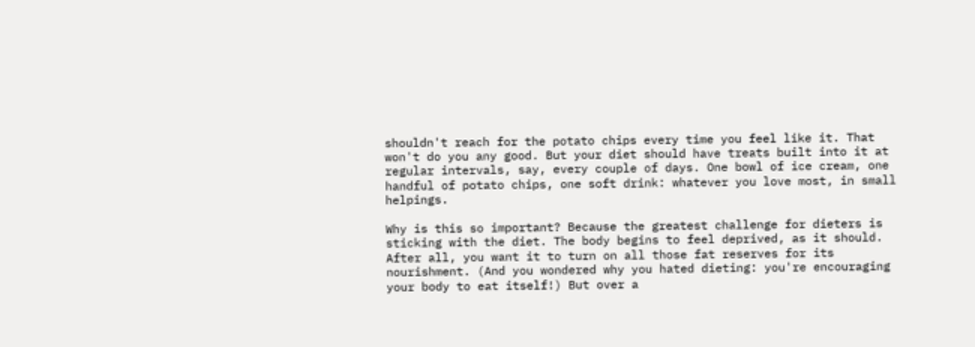shouldn't reach for the potato chips every time you feel like it. That won't do you any good. But your diet should have treats built into it at regular intervals, say, every couple of days. One bowl of ice cream, one handful of potato chips, one soft drink: whatever you love most, in small helpings.

Why is this so important? Because the greatest challenge for dieters is sticking with the diet. The body begins to feel deprived, as it should. After all, you want it to turn on all those fat reserves for its nourishment. (And you wondered why you hated dieting: you're encouraging your body to eat itself!) But over a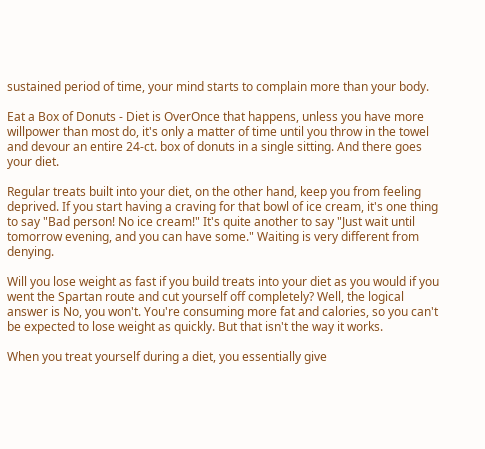sustained period of time, your mind starts to complain more than your body.

Eat a Box of Donuts - Diet is OverOnce that happens, unless you have more willpower than most do, it's only a matter of time until you throw in the towel and devour an entire 24-ct. box of donuts in a single sitting. And there goes your diet.

Regular treats built into your diet, on the other hand, keep you from feeling deprived. If you start having a craving for that bowl of ice cream, it's one thing to say "Bad person! No ice cream!" It's quite another to say "Just wait until tomorrow evening, and you can have some." Waiting is very different from denying.

Will you lose weight as fast if you build treats into your diet as you would if you went the Spartan route and cut yourself off completely? Well, the logical answer is No, you won't. You're consuming more fat and calories, so you can't be expected to lose weight as quickly. But that isn't the way it works.

When you treat yourself during a diet, you essentially give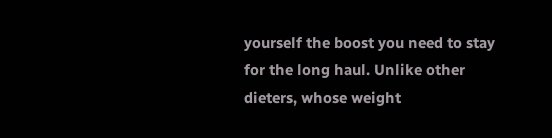yourself the boost you need to stay for the long haul. Unlike other dieters, whose weight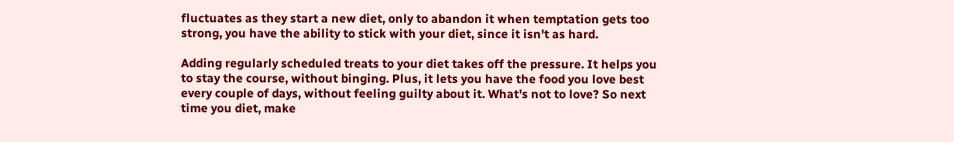fluctuates as they start a new diet, only to abandon it when temptation gets too strong, you have the ability to stick with your diet, since it isn't as hard.

Adding regularly scheduled treats to your diet takes off the pressure. It helps you to stay the course, without binging. Plus, it lets you have the food you love best every couple of days, without feeling guilty about it. What's not to love? So next time you diet, make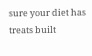sure your diet has treats built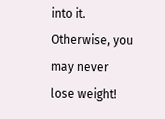into it. Otherwise, you may never lose weight!